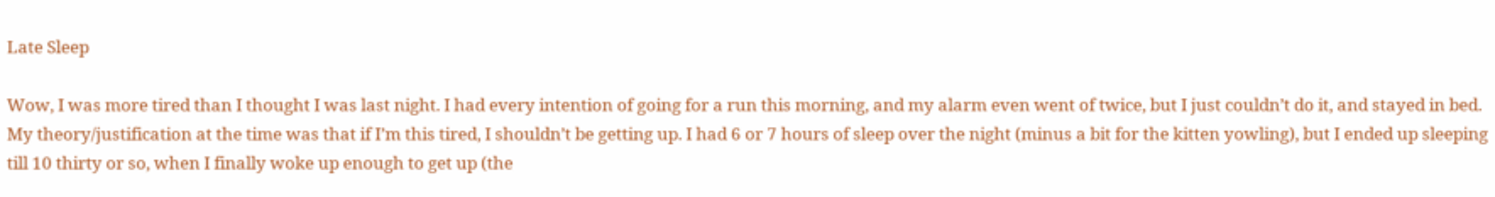Late Sleep

Wow, I was more tired than I thought I was last night. I had every intention of going for a run this morning, and my alarm even went of twice, but I just couldn’t do it, and stayed in bed. My theory/justification at the time was that if I’m this tired, I shouldn’t be getting up. I had 6 or 7 hours of sleep over the night (minus a bit for the kitten yowling), but I ended up sleeping till 10 thirty or so, when I finally woke up enough to get up (the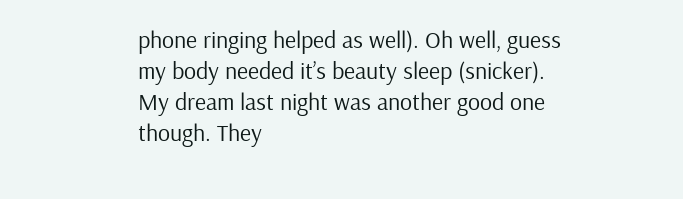phone ringing helped as well). Oh well, guess my body needed it’s beauty sleep (snicker). My dream last night was another good one though. They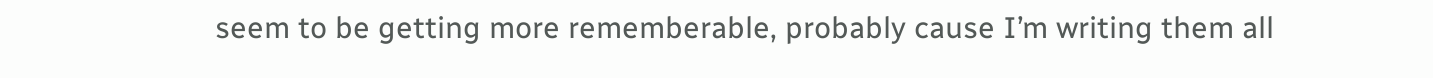seem to be getting more rememberable, probably cause I’m writing them all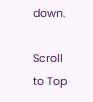down.

Scroll to Top